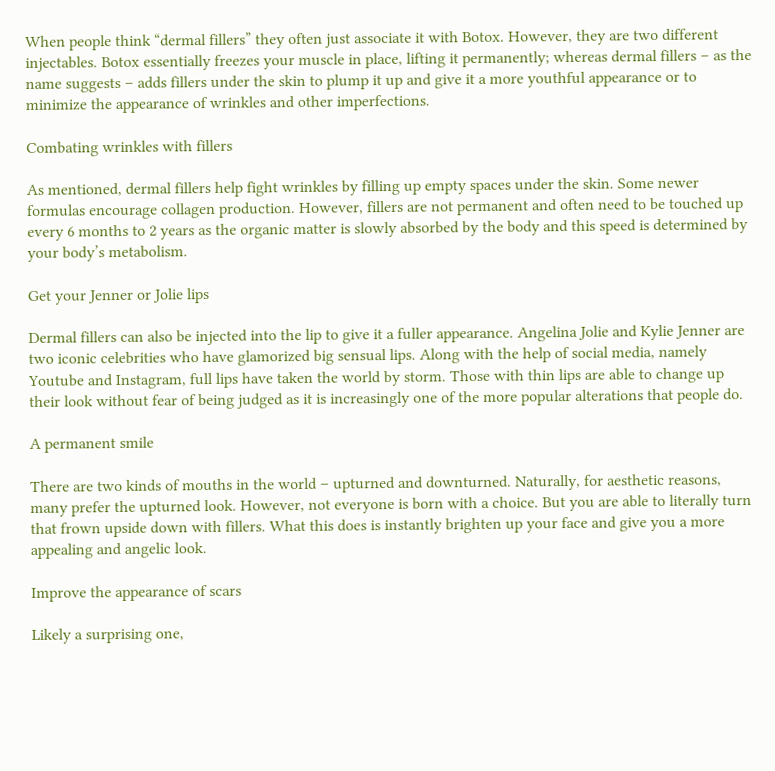When people think “dermal fillers” they often just associate it with Botox. However, they are two different injectables. Botox essentially freezes your muscle in place, lifting it permanently; whereas dermal fillers – as the name suggests – adds fillers under the skin to plump it up and give it a more youthful appearance or to minimize the appearance of wrinkles and other imperfections.

Combating wrinkles with fillers

As mentioned, dermal fillers help fight wrinkles by filling up empty spaces under the skin. Some newer formulas encourage collagen production. However, fillers are not permanent and often need to be touched up every 6 months to 2 years as the organic matter is slowly absorbed by the body and this speed is determined by your body’s metabolism.

Get your Jenner or Jolie lips

Dermal fillers can also be injected into the lip to give it a fuller appearance. Angelina Jolie and Kylie Jenner are two iconic celebrities who have glamorized big sensual lips. Along with the help of social media, namely Youtube and Instagram, full lips have taken the world by storm. Those with thin lips are able to change up their look without fear of being judged as it is increasingly one of the more popular alterations that people do.

A permanent smile

There are two kinds of mouths in the world – upturned and downturned. Naturally, for aesthetic reasons, many prefer the upturned look. However, not everyone is born with a choice. But you are able to literally turn that frown upside down with fillers. What this does is instantly brighten up your face and give you a more appealing and angelic look.

Improve the appearance of scars

Likely a surprising one,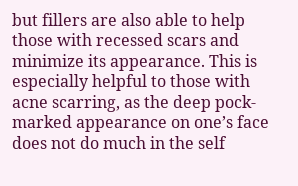but fillers are also able to help those with recessed scars and minimize its appearance. This is especially helpful to those with acne scarring, as the deep pock-marked appearance on one’s face does not do much in the self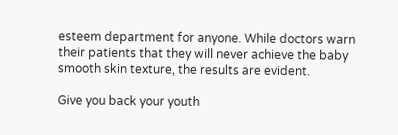esteem department for anyone. While doctors warn their patients that they will never achieve the baby smooth skin texture, the results are evident.

Give you back your youth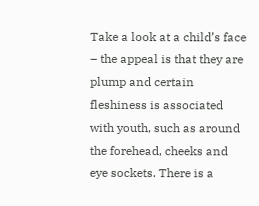Take a look at a child’s face – the appeal is that they are plump and certain fleshiness is associated with youth, such as around the forehead, cheeks and eye sockets. There is a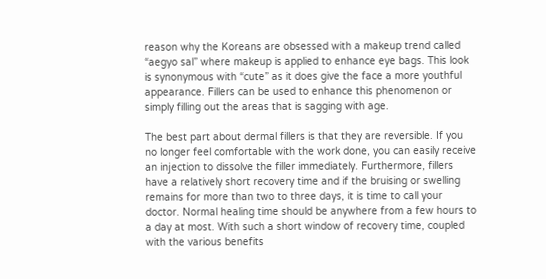reason why the Koreans are obsessed with a makeup trend called “aegyo sal” where makeup is applied to enhance eye bags. This look is synonymous with “cute” as it does give the face a more youthful appearance. Fillers can be used to enhance this phenomenon or simply filling out the areas that is sagging with age.

The best part about dermal fillers is that they are reversible. If you no longer feel comfortable with the work done, you can easily receive an injection to dissolve the filler immediately. Furthermore, fillers have a relatively short recovery time and if the bruising or swelling remains for more than two to three days, it is time to call your doctor. Normal healing time should be anywhere from a few hours to a day at most. With such a short window of recovery time, coupled with the various benefits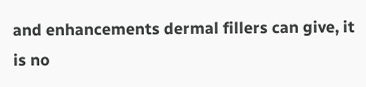and enhancements dermal fillers can give, it is no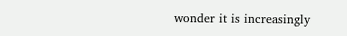wonder it is increasingly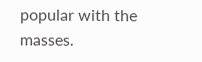popular with the masses.